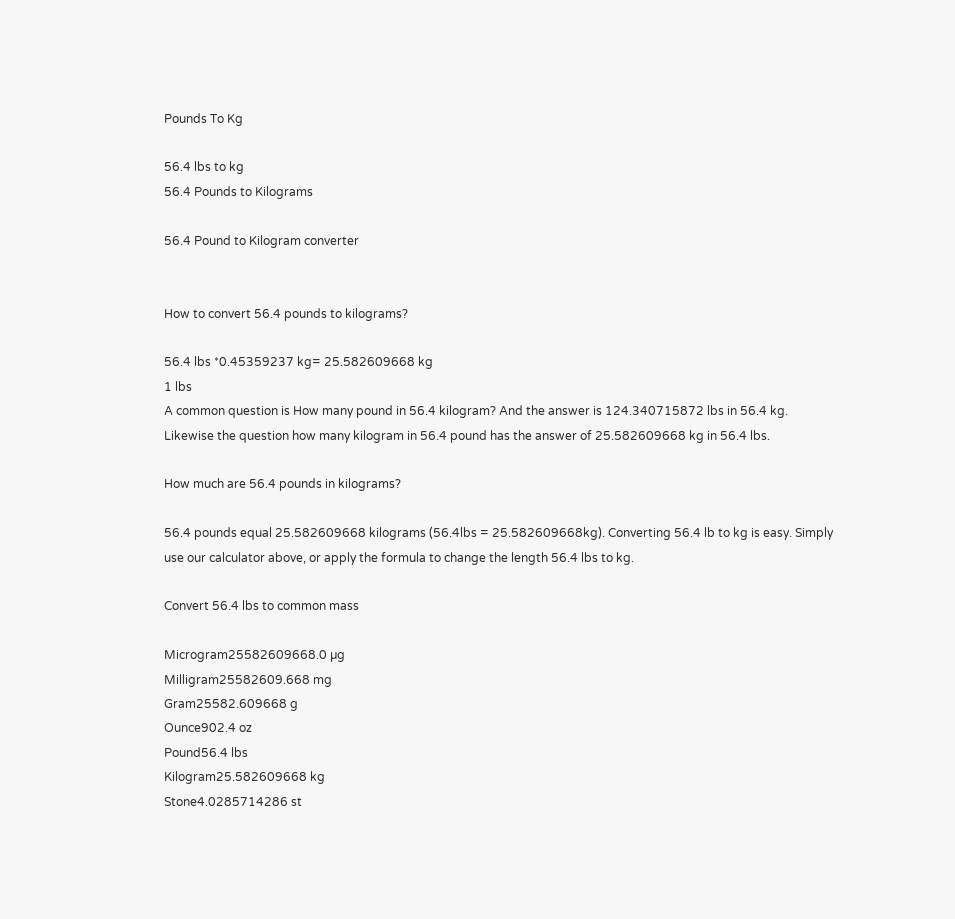Pounds To Kg

56.4 lbs to kg
56.4 Pounds to Kilograms

56.4 Pound to Kilogram converter


How to convert 56.4 pounds to kilograms?

56.4 lbs *0.45359237 kg= 25.582609668 kg
1 lbs
A common question is How many pound in 56.4 kilogram? And the answer is 124.340715872 lbs in 56.4 kg. Likewise the question how many kilogram in 56.4 pound has the answer of 25.582609668 kg in 56.4 lbs.

How much are 56.4 pounds in kilograms?

56.4 pounds equal 25.582609668 kilograms (56.4lbs = 25.582609668kg). Converting 56.4 lb to kg is easy. Simply use our calculator above, or apply the formula to change the length 56.4 lbs to kg.

Convert 56.4 lbs to common mass

Microgram25582609668.0 µg
Milligram25582609.668 mg
Gram25582.609668 g
Ounce902.4 oz
Pound56.4 lbs
Kilogram25.582609668 kg
Stone4.0285714286 st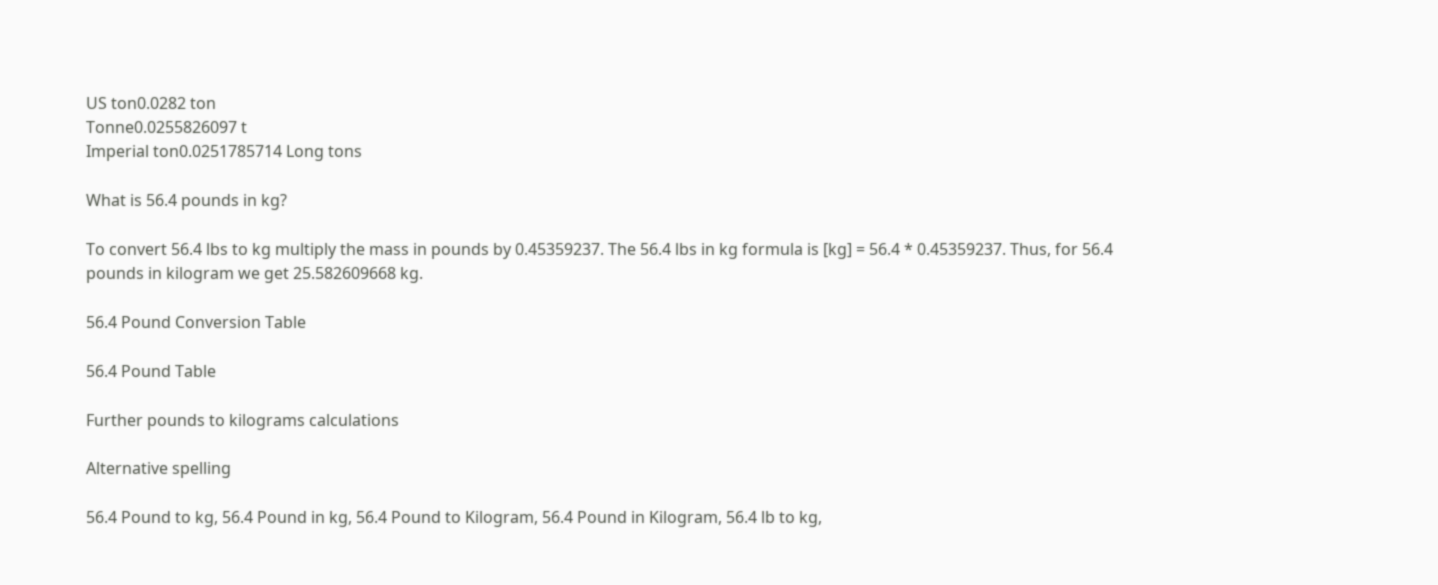US ton0.0282 ton
Tonne0.0255826097 t
Imperial ton0.0251785714 Long tons

What is 56.4 pounds in kg?

To convert 56.4 lbs to kg multiply the mass in pounds by 0.45359237. The 56.4 lbs in kg formula is [kg] = 56.4 * 0.45359237. Thus, for 56.4 pounds in kilogram we get 25.582609668 kg.

56.4 Pound Conversion Table

56.4 Pound Table

Further pounds to kilograms calculations

Alternative spelling

56.4 Pound to kg, 56.4 Pound in kg, 56.4 Pound to Kilogram, 56.4 Pound in Kilogram, 56.4 lb to kg,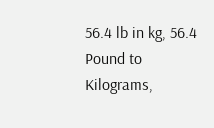56.4 lb in kg, 56.4 Pound to Kilograms,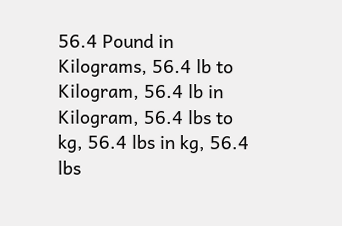56.4 Pound in Kilograms, 56.4 lb to Kilogram, 56.4 lb in Kilogram, 56.4 lbs to kg, 56.4 lbs in kg, 56.4 lbs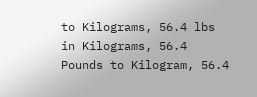to Kilograms, 56.4 lbs in Kilograms, 56.4 Pounds to Kilogram, 56.4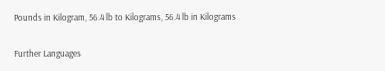Pounds in Kilogram, 56.4 lb to Kilograms, 56.4 lb in Kilograms

Further Languages